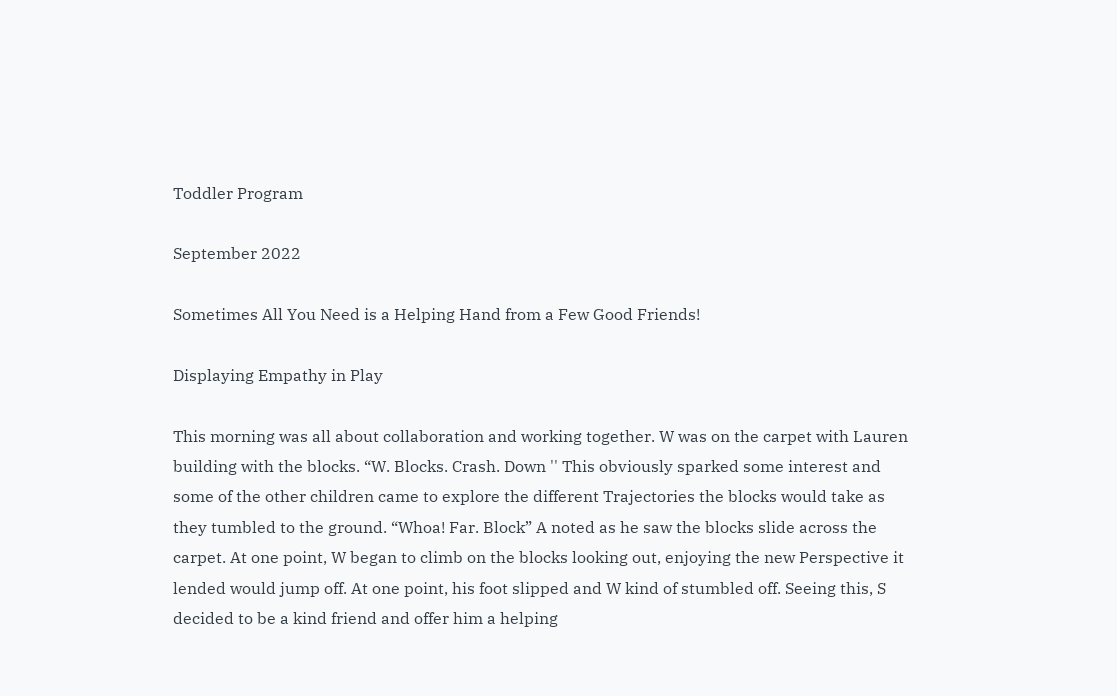Toddler Program

September 2022

Sometimes All You Need is a Helping Hand from a Few Good Friends!

Displaying Empathy in Play

This morning was all about collaboration and working together. W was on the carpet with Lauren building with the blocks. “W. Blocks. Crash. Down '' This obviously sparked some interest and some of the other children came to explore the different Trajectories the blocks would take as they tumbled to the ground. “Whoa! Far. Block” A noted as he saw the blocks slide across the carpet. At one point, W began to climb on the blocks looking out, enjoying the new Perspective it lended would jump off. At one point, his foot slipped and W kind of stumbled off. Seeing this, S decided to be a kind friend and offer him a helping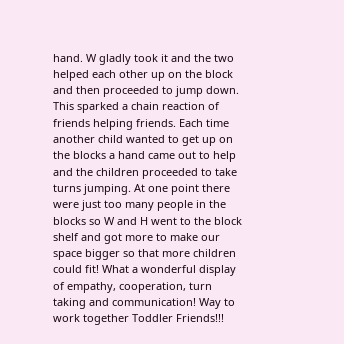hand. W gladly took it and the two helped each other up on the block and then proceeded to jump down. This sparked a chain reaction of friends helping friends. Each time another child wanted to get up on the blocks a hand came out to help and the children proceeded to take turns jumping. At one point there were just too many people in the blocks so W and H went to the block shelf and got more to make our space bigger so that more children could fit! What a wonderful display of empathy, cooperation, turn taking and communication! Way to work together Toddler Friends!!!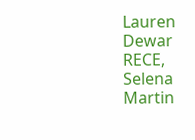Lauren Dewar RECE, Selena Martin